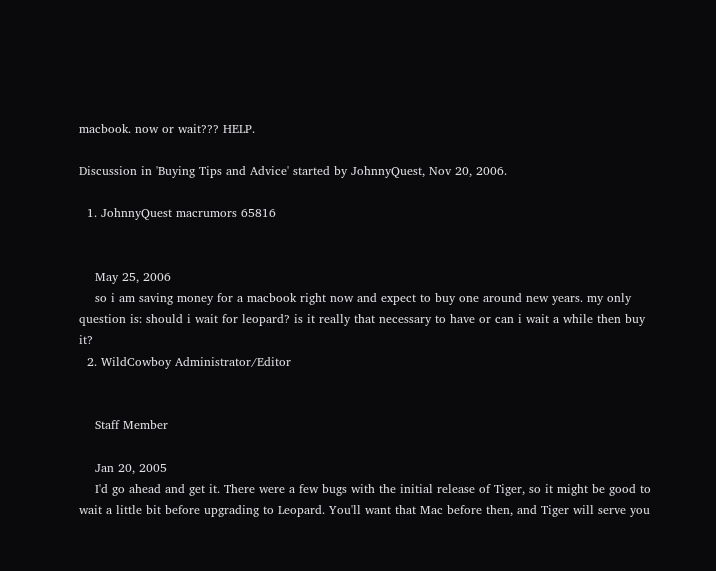macbook. now or wait??? HELP.

Discussion in 'Buying Tips and Advice' started by JohnnyQuest, Nov 20, 2006.

  1. JohnnyQuest macrumors 65816


    May 25, 2006
    so i am saving money for a macbook right now and expect to buy one around new years. my only question is: should i wait for leopard? is it really that necessary to have or can i wait a while then buy it?
  2. WildCowboy Administrator/Editor


    Staff Member

    Jan 20, 2005
    I'd go ahead and get it. There were a few bugs with the initial release of Tiger, so it might be good to wait a little bit before upgrading to Leopard. You'll want that Mac before then, and Tiger will serve you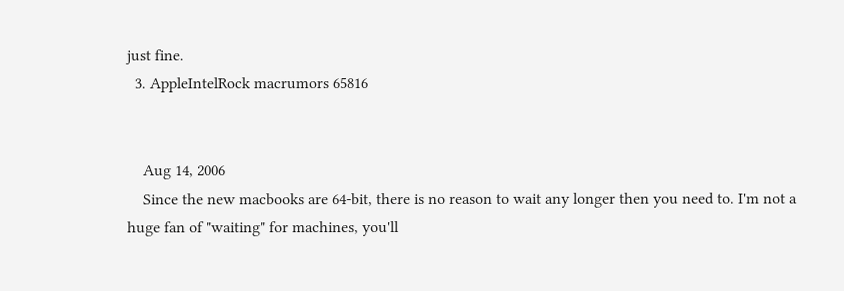just fine.
  3. AppleIntelRock macrumors 65816


    Aug 14, 2006
    Since the new macbooks are 64-bit, there is no reason to wait any longer then you need to. I'm not a huge fan of "waiting" for machines, you'll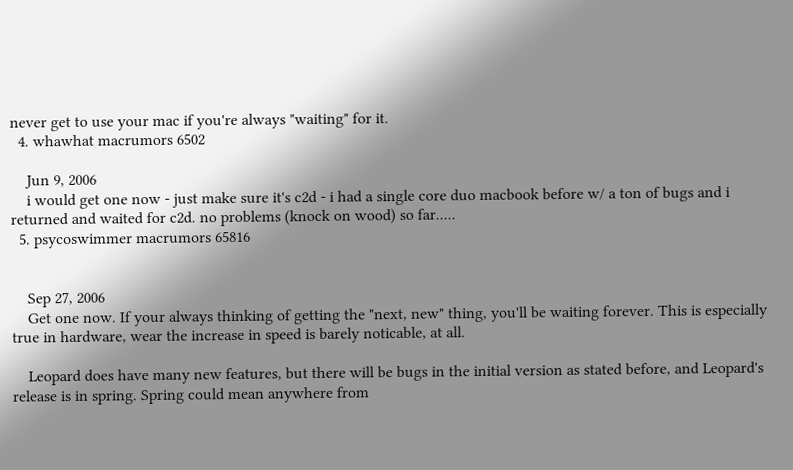never get to use your mac if you're always "waiting" for it.
  4. whawhat macrumors 6502

    Jun 9, 2006
    i would get one now - just make sure it's c2d - i had a single core duo macbook before w/ a ton of bugs and i returned and waited for c2d. no problems (knock on wood) so far.....
  5. psycoswimmer macrumors 65816


    Sep 27, 2006
    Get one now. If your always thinking of getting the "next, new" thing, you'll be waiting forever. This is especially true in hardware, wear the increase in speed is barely noticable, at all.

    Leopard does have many new features, but there will be bugs in the initial version as stated before, and Leopard's release is in spring. Spring could mean anywhere from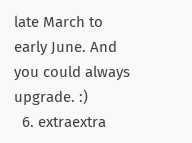late March to early June. And you could always upgrade. :)
  6. extraextra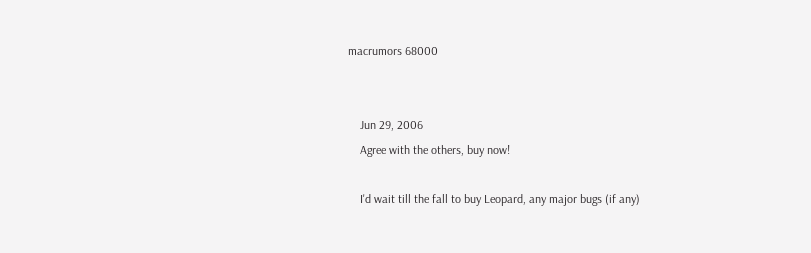macrumors 68000


    Jun 29, 2006
    Agree with the others, buy now!

    I'd wait till the fall to buy Leopard, any major bugs (if any)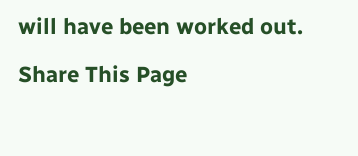will have been worked out.

Share This Page